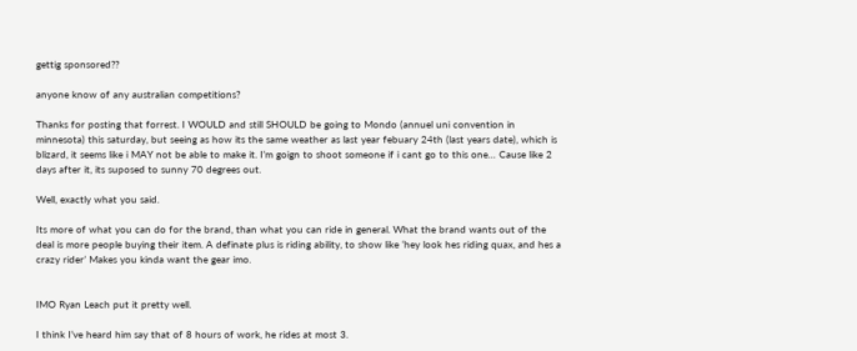gettig sponsored??

anyone know of any australian competitions?

Thanks for posting that forrest. I WOULD and still SHOULD be going to Mondo (annuel uni convention in minnesota) this saturday, but seeing as how its the same weather as last year febuary 24th (last years date), which is blizard, it seems like i MAY not be able to make it. I’m goign to shoot someone if i cant go to this one… Cause like 2 days after it, its suposed to sunny 70 degrees out.

Well, exactly what you said.

Its more of what you can do for the brand, than what you can ride in general. What the brand wants out of the deal is more people buying their item. A definate plus is riding ability, to show like ‘hey look hes riding quax, and hes a crazy rider’ Makes you kinda want the gear imo.


IMO Ryan Leach put it pretty well.

I think I’ve heard him say that of 8 hours of work, he rides at most 3.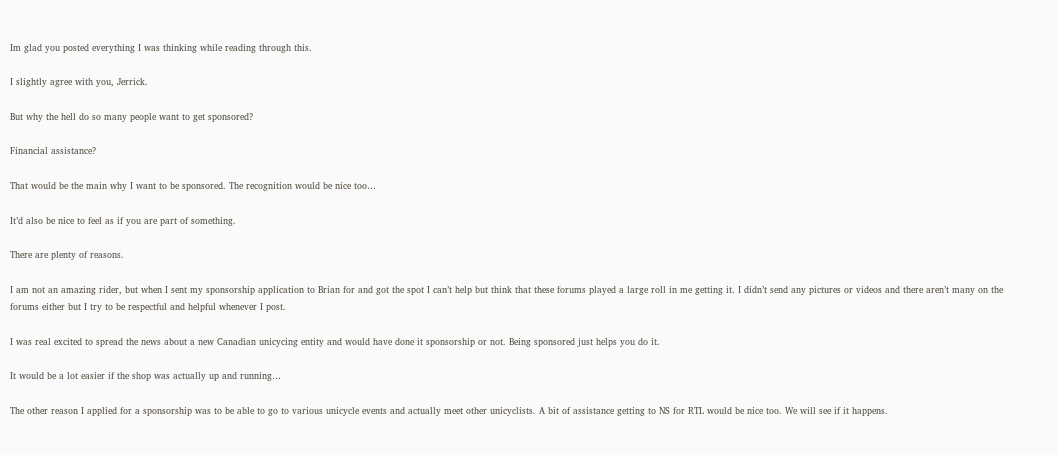Im glad you posted everything I was thinking while reading through this.

I slightly agree with you, Jerrick.

But why the hell do so many people want to get sponsored?

Financial assistance?

That would be the main why I want to be sponsored. The recognition would be nice too…

It’d also be nice to feel as if you are part of something.

There are plenty of reasons.

I am not an amazing rider, but when I sent my sponsorship application to Brian for and got the spot I can’t help but think that these forums played a large roll in me getting it. I didn’t send any pictures or videos and there aren’t many on the forums either but I try to be respectful and helpful whenever I post.

I was real excited to spread the news about a new Canadian unicycing entity and would have done it sponsorship or not. Being sponsored just helps you do it.

It would be a lot easier if the shop was actually up and running…

The other reason I applied for a sponsorship was to be able to go to various unicycle events and actually meet other unicyclists. A bit of assistance getting to NS for RTL would be nice too. We will see if it happens.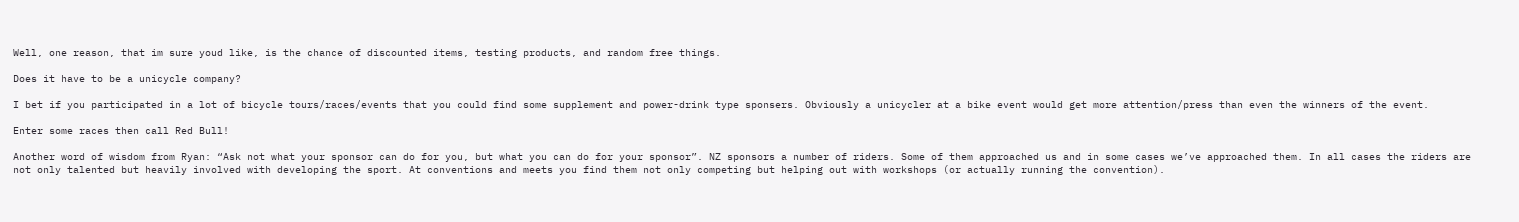Well, one reason, that im sure youd like, is the chance of discounted items, testing products, and random free things.

Does it have to be a unicycle company?

I bet if you participated in a lot of bicycle tours/races/events that you could find some supplement and power-drink type sponsers. Obviously a unicycler at a bike event would get more attention/press than even the winners of the event.

Enter some races then call Red Bull!

Another word of wisdom from Ryan: “Ask not what your sponsor can do for you, but what you can do for your sponsor”. NZ sponsors a number of riders. Some of them approached us and in some cases we’ve approached them. In all cases the riders are not only talented but heavily involved with developing the sport. At conventions and meets you find them not only competing but helping out with workshops (or actually running the convention).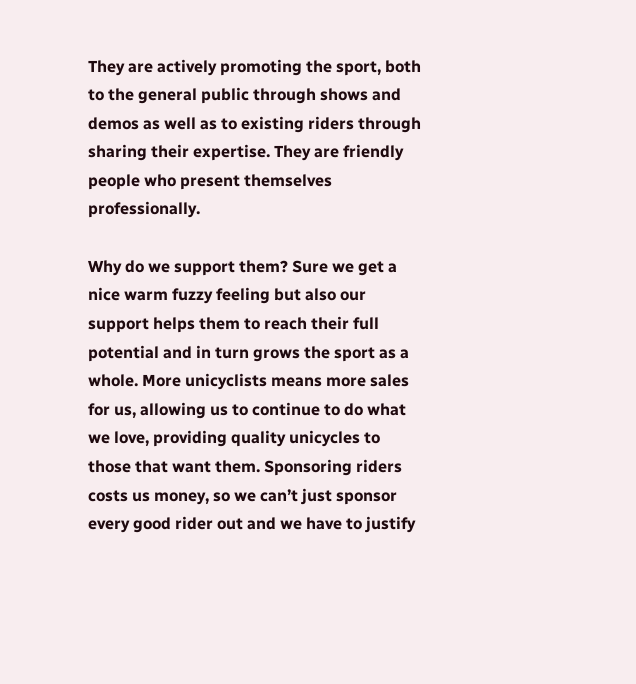They are actively promoting the sport, both to the general public through shows and demos as well as to existing riders through sharing their expertise. They are friendly people who present themselves professionally.

Why do we support them? Sure we get a nice warm fuzzy feeling but also our support helps them to reach their full potential and in turn grows the sport as a whole. More unicyclists means more sales for us, allowing us to continue to do what we love, providing quality unicycles to those that want them. Sponsoring riders costs us money, so we can’t just sponsor every good rider out and we have to justify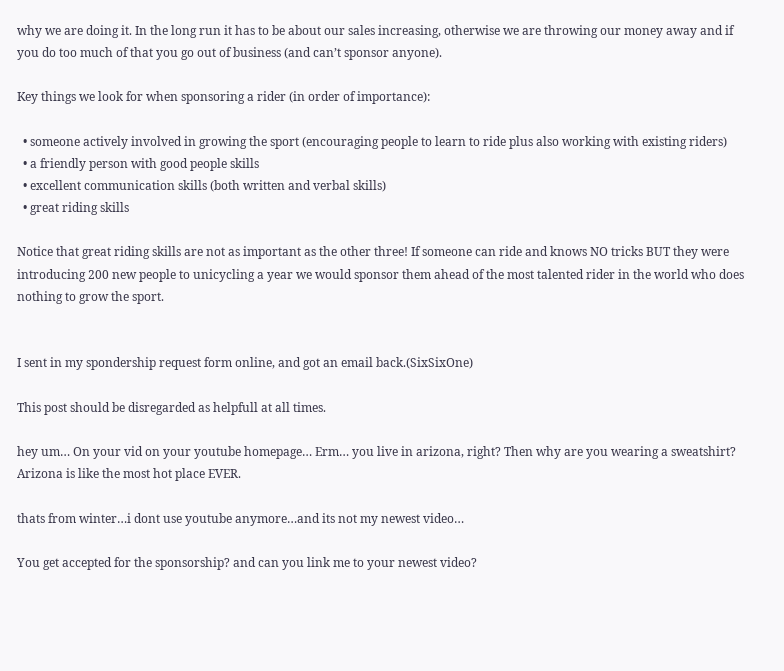why we are doing it. In the long run it has to be about our sales increasing, otherwise we are throwing our money away and if you do too much of that you go out of business (and can’t sponsor anyone).

Key things we look for when sponsoring a rider (in order of importance):

  • someone actively involved in growing the sport (encouraging people to learn to ride plus also working with existing riders)
  • a friendly person with good people skills
  • excellent communication skills (both written and verbal skills)
  • great riding skills

Notice that great riding skills are not as important as the other three! If someone can ride and knows NO tricks BUT they were introducing 200 new people to unicycling a year we would sponsor them ahead of the most talented rider in the world who does nothing to grow the sport.


I sent in my spondership request form online, and got an email back.(SixSixOne)

This post should be disregarded as helpfull at all times.

hey um… On your vid on your youtube homepage… Erm… you live in arizona, right? Then why are you wearing a sweatshirt? Arizona is like the most hot place EVER.

thats from winter…i dont use youtube anymore…and its not my newest video…

You get accepted for the sponsorship? and can you link me to your newest video?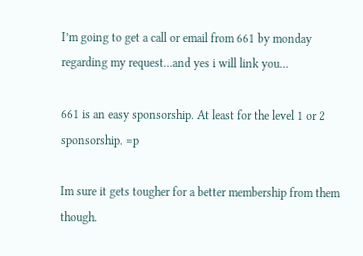I’m going to get a call or email from 661 by monday regarding my request…and yes i will link you…

661 is an easy sponsorship. At least for the level 1 or 2 sponsorship. =p

Im sure it gets tougher for a better membership from them though.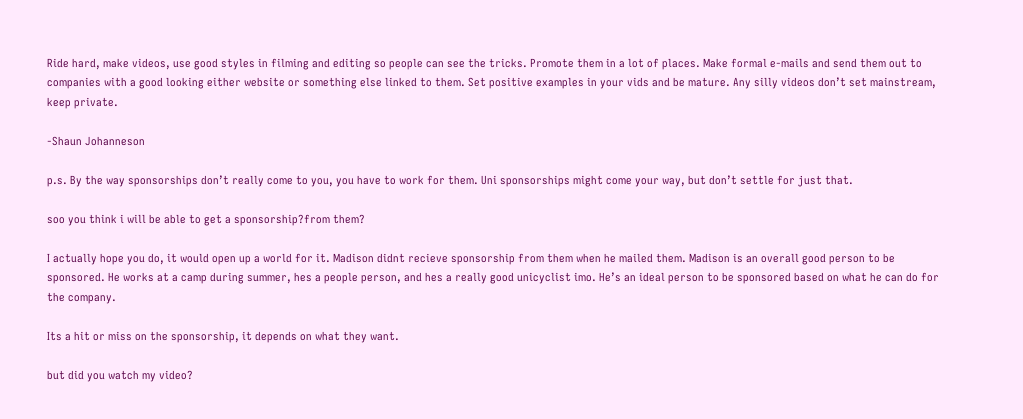Ride hard, make videos, use good styles in filming and editing so people can see the tricks. Promote them in a lot of places. Make formal e-mails and send them out to companies with a good looking either website or something else linked to them. Set positive examples in your vids and be mature. Any silly videos don’t set mainstream, keep private.

-Shaun Johanneson

p.s. By the way sponsorships don’t really come to you, you have to work for them. Uni sponsorships might come your way, but don’t settle for just that.

soo you think i will be able to get a sponsorship?from them?

I actually hope you do, it would open up a world for it. Madison didnt recieve sponsorship from them when he mailed them. Madison is an overall good person to be sponsored. He works at a camp during summer, hes a people person, and hes a really good unicyclist imo. He’s an ideal person to be sponsored based on what he can do for the company.

Its a hit or miss on the sponsorship, it depends on what they want.

but did you watch my video?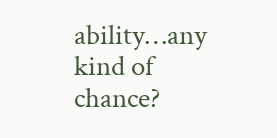ability…any kind of chance?